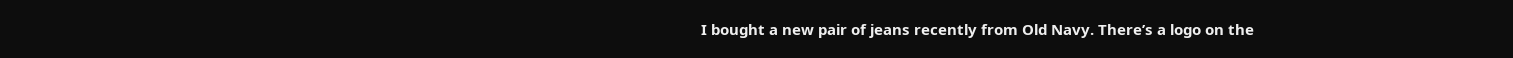I bought a new pair of jeans recently from Old Navy. There’s a logo on the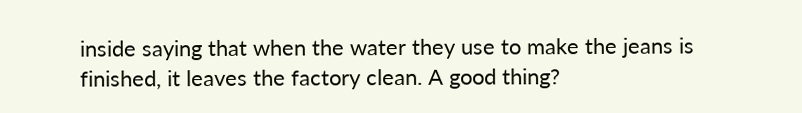inside saying that when the water they use to make the jeans is finished, it leaves the factory clean. A good thing?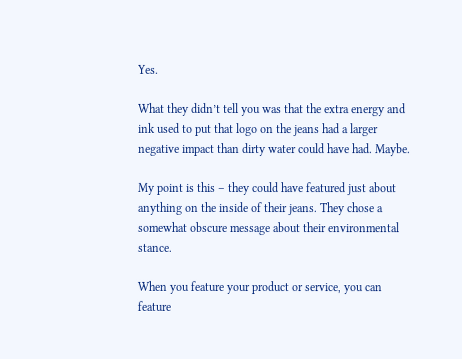Yes.

What they didn’t tell you was that the extra energy and ink used to put that logo on the jeans had a larger negative impact than dirty water could have had. Maybe.

My point is this – they could have featured just about anything on the inside of their jeans. They chose a somewhat obscure message about their environmental stance.

When you feature your product or service, you can feature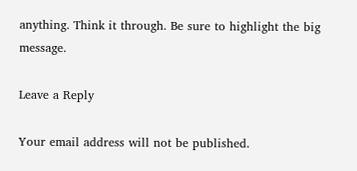anything. Think it through. Be sure to highlight the big message.

Leave a Reply

Your email address will not be published.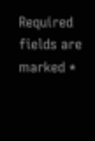Required fields are marked *